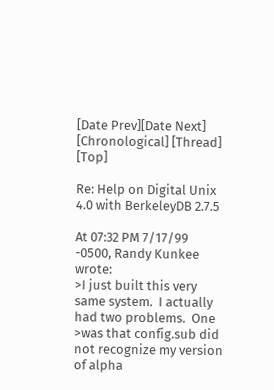[Date Prev][Date Next] [Chronological] [Thread] [Top]

Re: Help on Digital Unix 4.0 with BerkeleyDB 2.7.5

At 07:32 PM 7/17/99 -0500, Randy Kunkee wrote:
>I just built this very same system.  I actually had two problems.  One
>was that config.sub did not recognize my version of alpha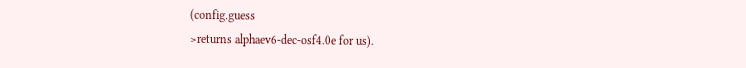(config.guess
>returns alphaev6-dec-osf4.0e for us).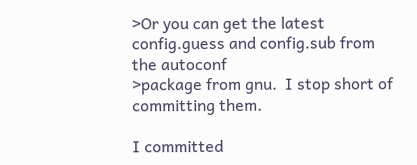>Or you can get the latest config.guess and config.sub from the autoconf
>package from gnu.  I stop short of committing them.

I committed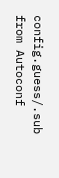config.guess/.sub from Autoconf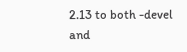2.13 to both -devel
and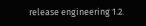release engineering 1.2.